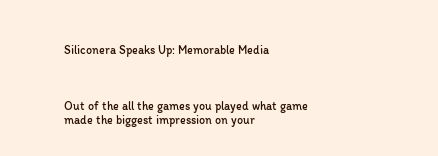Siliconera Speaks Up: Memorable Media



Out of the all the games you played what game made the biggest impression on your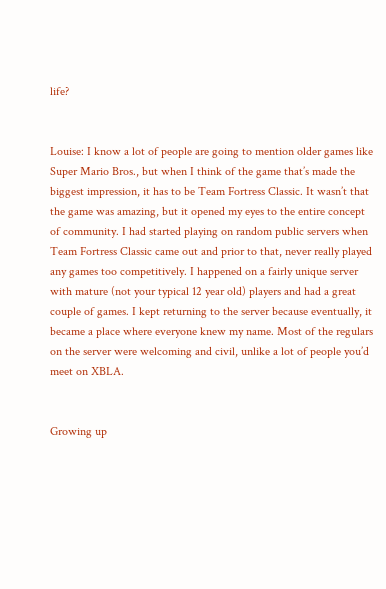life?


Louise: I know a lot of people are going to mention older games like Super Mario Bros., but when I think of the game that’s made the biggest impression, it has to be Team Fortress Classic. It wasn’t that the game was amazing, but it opened my eyes to the entire concept of community. I had started playing on random public servers when Team Fortress Classic came out and prior to that, never really played any games too competitively. I happened on a fairly unique server with mature (not your typical 12 year old) players and had a great couple of games. I kept returning to the server because eventually, it became a place where everyone knew my name. Most of the regulars on the server were welcoming and civil, unlike a lot of people you’d meet on XBLA.


Growing up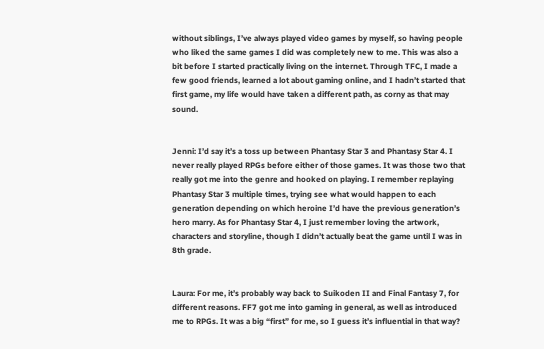without siblings, I’ve always played video games by myself, so having people who liked the same games I did was completely new to me. This was also a bit before I started practically living on the internet. Through TFC, I made a few good friends, learned a lot about gaming online, and I hadn’t started that first game, my life would have taken a different path, as corny as that may sound.


Jenni: I’d say it’s a toss up between Phantasy Star 3 and Phantasy Star 4. I never really played RPGs before either of those games. It was those two that really got me into the genre and hooked on playing. I remember replaying Phantasy Star 3 multiple times, trying see what would happen to each generation depending on which heroine I’d have the previous generation’s hero marry. As for Phantasy Star 4, I just remember loving the artwork, characters and storyline, though I didn’t actually beat the game until I was in 8th grade.


Laura: For me, it’s probably way back to Suikoden II and Final Fantasy 7, for different reasons. FF7 got me into gaming in general, as well as introduced me to RPGs. It was a big “first” for me, so I guess it’s influential in that way?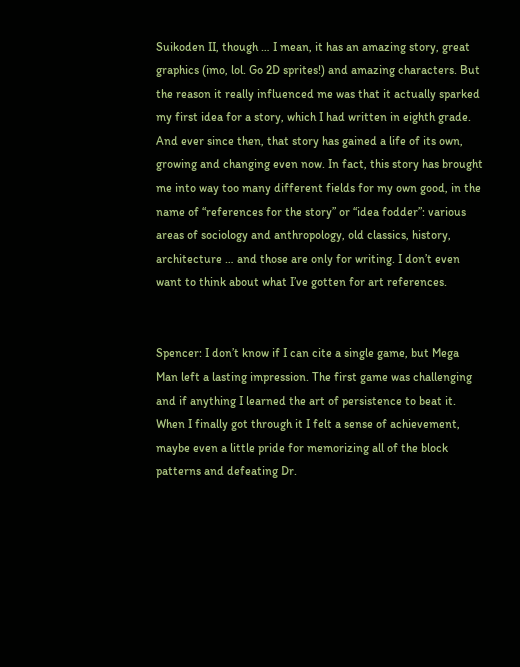Suikoden II, though … I mean, it has an amazing story, great graphics (imo, lol. Go 2D sprites!) and amazing characters. But the reason it really influenced me was that it actually sparked my first idea for a story, which I had written in eighth grade. And ever since then, that story has gained a life of its own, growing and changing even now. In fact, this story has brought me into way too many different fields for my own good, in the name of “references for the story” or “idea fodder”: various areas of sociology and anthropology, old classics, history, architecture … and those are only for writing. I don’t even want to think about what I’ve gotten for art references.


Spencer: I don’t know if I can cite a single game, but Mega Man left a lasting impression. The first game was challenging and if anything I learned the art of persistence to beat it. When I finally got through it I felt a sense of achievement, maybe even a little pride for memorizing all of the block patterns and defeating Dr.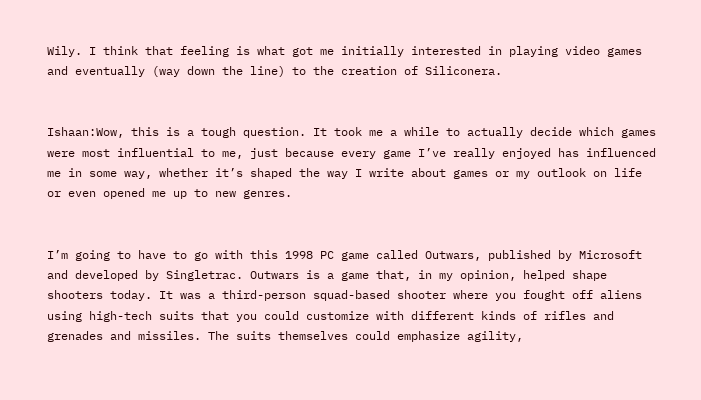Wily. I think that feeling is what got me initially interested in playing video games and eventually (way down the line) to the creation of Siliconera.


Ishaan:Wow, this is a tough question. It took me a while to actually decide which games were most influential to me, just because every game I’ve really enjoyed has influenced me in some way, whether it’s shaped the way I write about games or my outlook on life or even opened me up to new genres.


I’m going to have to go with this 1998 PC game called Outwars, published by Microsoft and developed by Singletrac. Outwars is a game that, in my opinion, helped shape shooters today. It was a third-person squad-based shooter where you fought off aliens using high-tech suits that you could customize with different kinds of rifles and grenades and missiles. The suits themselves could emphasize agility,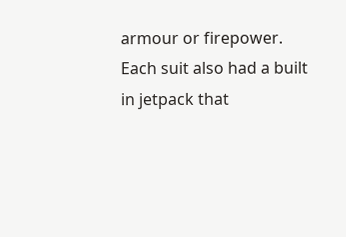armour or firepower. Each suit also had a built in jetpack that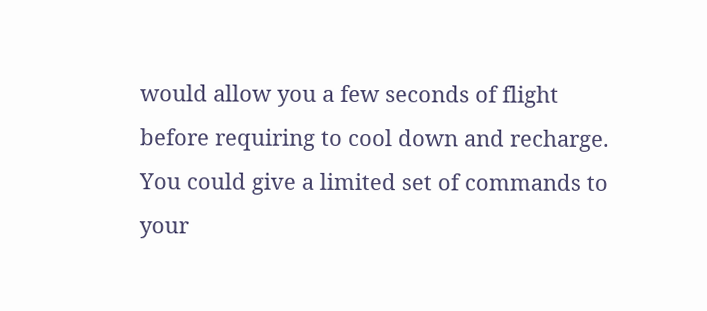would allow you a few seconds of flight before requiring to cool down and recharge. You could give a limited set of commands to your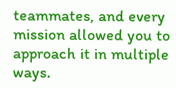teammates, and every mission allowed you to approach it in multiple ways.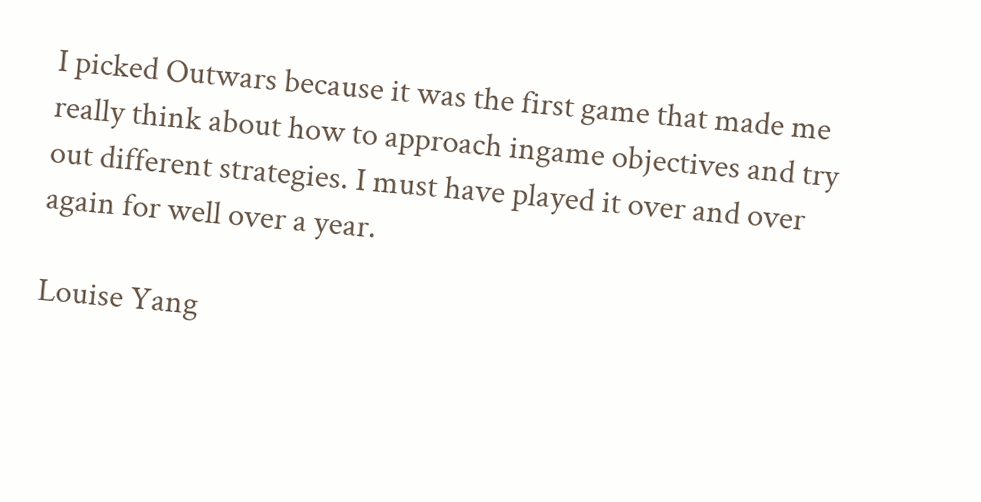I picked Outwars because it was the first game that made me really think about how to approach ingame objectives and try out different strategies. I must have played it over and over again for well over a year.

Louise Yang